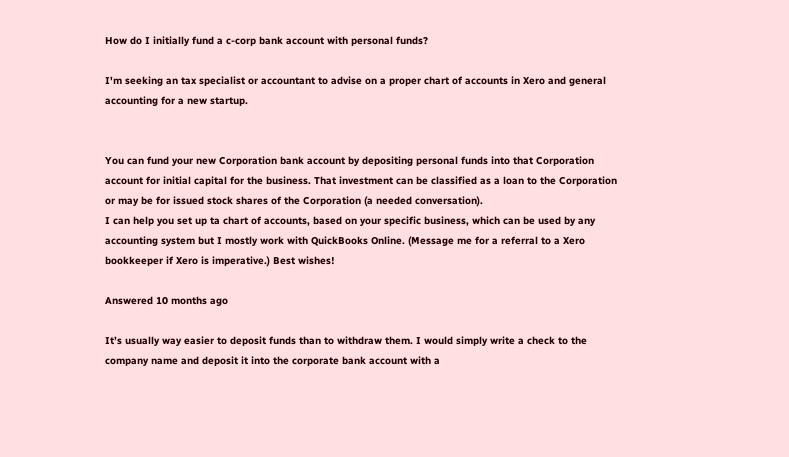How do I initially fund a c-corp bank account with personal funds?

I'm seeking an tax specialist or accountant to advise on a proper chart of accounts in Xero and general accounting for a new startup.


You can fund your new Corporation bank account by depositing personal funds into that Corporation account for initial capital for the business. That investment can be classified as a loan to the Corporation or may be for issued stock shares of the Corporation (a needed conversation).
I can help you set up ta chart of accounts, based on your specific business, which can be used by any accounting system but I mostly work with QuickBooks Online. (Message me for a referral to a Xero bookkeeper if Xero is imperative.) Best wishes!

Answered 10 months ago

It’s usually way easier to deposit funds than to withdraw them. I would simply write a check to the company name and deposit it into the corporate bank account with a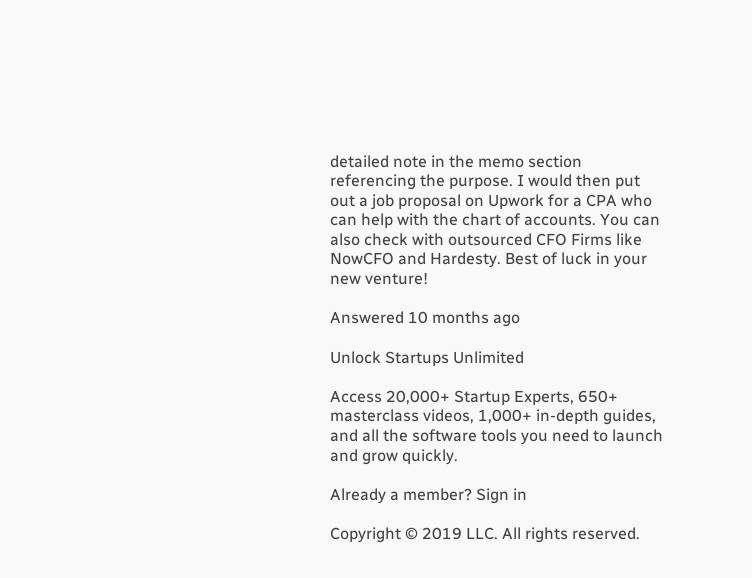detailed note in the memo section referencing the purpose. I would then put out a job proposal on Upwork for a CPA who can help with the chart of accounts. You can also check with outsourced CFO Firms like NowCFO and Hardesty. Best of luck in your new venture!

Answered 10 months ago

Unlock Startups Unlimited

Access 20,000+ Startup Experts, 650+ masterclass videos, 1,000+ in-depth guides, and all the software tools you need to launch and grow quickly.

Already a member? Sign in

Copyright © 2019 LLC. All rights reserved.